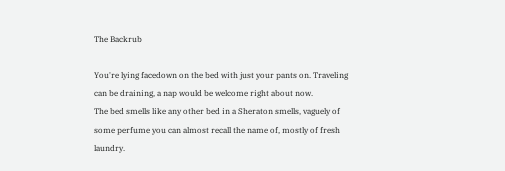The Backrub

You're lying facedown on the bed with just your pants on. Traveling can be draining, a nap would be welcome right about now.
The bed smells like any other bed in a Sheraton smells, vaguely of some perfume you can almost recall the name of, mostly of fresh laundry.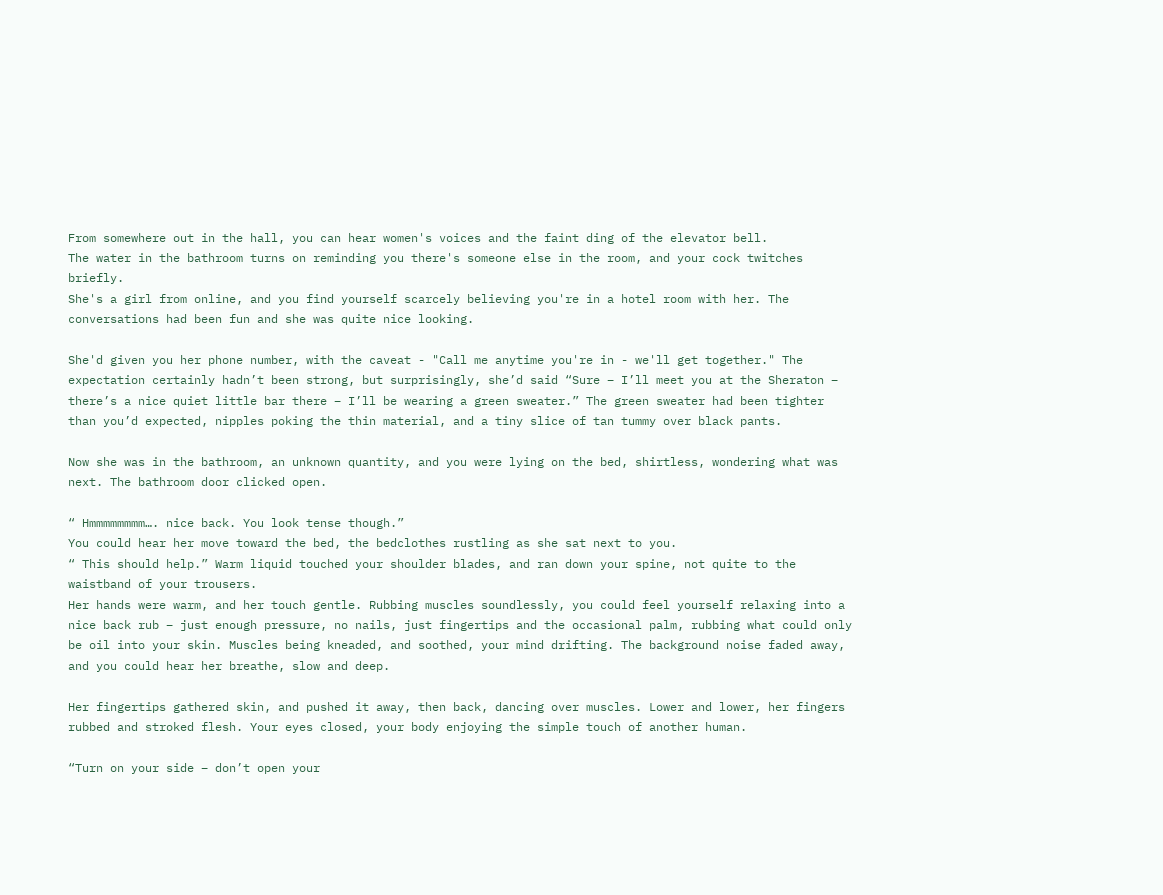From somewhere out in the hall, you can hear women's voices and the faint ding of the elevator bell.
The water in the bathroom turns on reminding you there's someone else in the room, and your cock twitches briefly.
She's a girl from online, and you find yourself scarcely believing you're in a hotel room with her. The conversations had been fun and she was quite nice looking.

She'd given you her phone number, with the caveat - "Call me anytime you're in - we'll get together." The expectation certainly hadn’t been strong, but surprisingly, she’d said “Sure – I’ll meet you at the Sheraton – there’s a nice quiet little bar there – I’ll be wearing a green sweater.” The green sweater had been tighter than you’d expected, nipples poking the thin material, and a tiny slice of tan tummy over black pants.

Now she was in the bathroom, an unknown quantity, and you were lying on the bed, shirtless, wondering what was next. The bathroom door clicked open.

“ Hmmmmmmmm…. nice back. You look tense though.”
You could hear her move toward the bed, the bedclothes rustling as she sat next to you.
“ This should help.” Warm liquid touched your shoulder blades, and ran down your spine, not quite to the waistband of your trousers.
Her hands were warm, and her touch gentle. Rubbing muscles soundlessly, you could feel yourself relaxing into a nice back rub – just enough pressure, no nails, just fingertips and the occasional palm, rubbing what could only be oil into your skin. Muscles being kneaded, and soothed, your mind drifting. The background noise faded away, and you could hear her breathe, slow and deep.

Her fingertips gathered skin, and pushed it away, then back, dancing over muscles. Lower and lower, her fingers rubbed and stroked flesh. Your eyes closed, your body enjoying the simple touch of another human.

“Turn on your side – don’t open your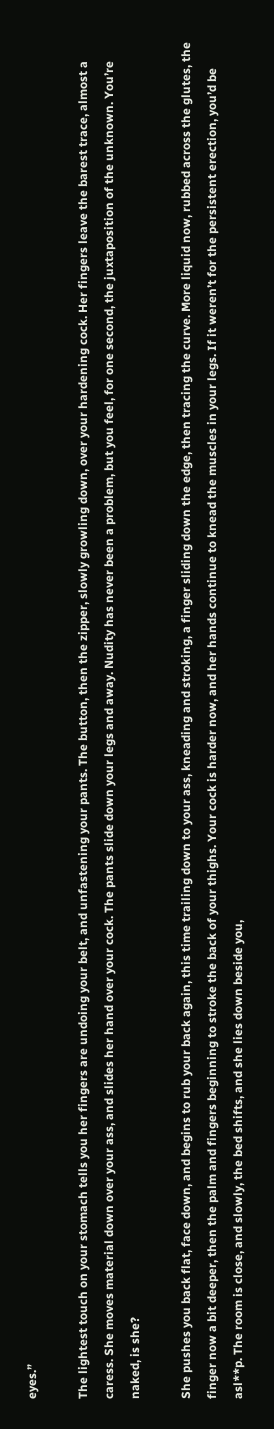eyes.”

The lightest touch on your stomach tells you her fingers are undoing your belt, and unfastening your pants. The button, then the zipper, slowly growling down, over your hardening cock. Her fingers leave the barest trace, almost a caress. She moves material down over your ass, and slides her hand over your cock. The pants slide down your legs and away. Nudity has never been a problem, but you feel, for one second, the juxtaposition of the unknown. You’re naked, is she?

She pushes you back flat, face down, and begins to rub your back again, this time trailing down to your ass, kneading and stroking, a finger sliding down the edge, then tracing the curve. More liquid now, rubbed across the glutes, the finger now a bit deeper, then the palm and fingers beginning to stroke the back of your thighs. Your cock is harder now, and her hands continue to knead the muscles in your legs. If it weren’t for the persistent erection, you’d be asl**p. The room is close, and slowly, the bed shifts, and she lies down beside you,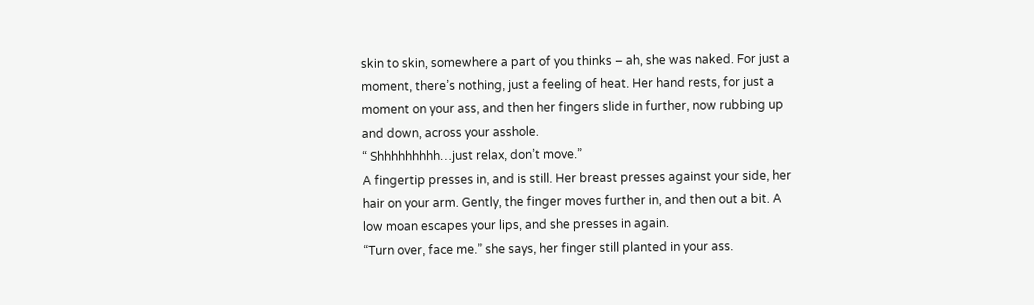skin to skin, somewhere a part of you thinks – ah, she was naked. For just a moment, there’s nothing, just a feeling of heat. Her hand rests, for just a moment on your ass, and then her fingers slide in further, now rubbing up and down, across your asshole.
“ Shhhhhhhhh…just relax, don’t move.”
A fingertip presses in, and is still. Her breast presses against your side, her hair on your arm. Gently, the finger moves further in, and then out a bit. A low moan escapes your lips, and she presses in again.
“Turn over, face me.” she says, her finger still planted in your ass.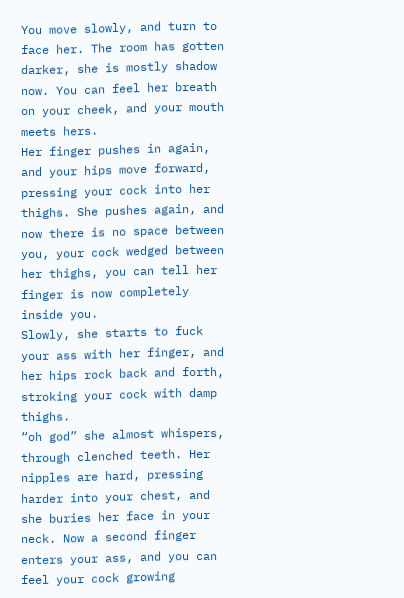You move slowly, and turn to face her. The room has gotten darker, she is mostly shadow now. You can feel her breath on your cheek, and your mouth meets hers.
Her finger pushes in again, and your hips move forward, pressing your cock into her thighs. She pushes again, and now there is no space between you, your cock wedged between her thighs, you can tell her finger is now completely inside you.
Slowly, she starts to fuck your ass with her finger, and her hips rock back and forth, stroking your cock with damp thighs.
“oh god” she almost whispers, through clenched teeth. Her nipples are hard, pressing harder into your chest, and she buries her face in your neck. Now a second finger enters your ass, and you can feel your cock growing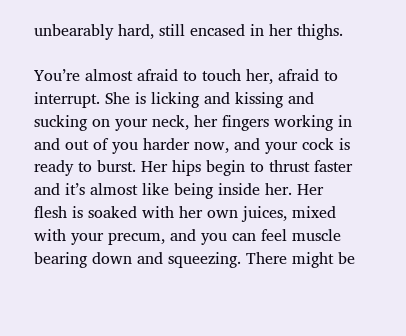unbearably hard, still encased in her thighs.

You’re almost afraid to touch her, afraid to interrupt. She is licking and kissing and sucking on your neck, her fingers working in and out of you harder now, and your cock is ready to burst. Her hips begin to thrust faster and it’s almost like being inside her. Her flesh is soaked with her own juices, mixed with your precum, and you can feel muscle bearing down and squeezing. There might be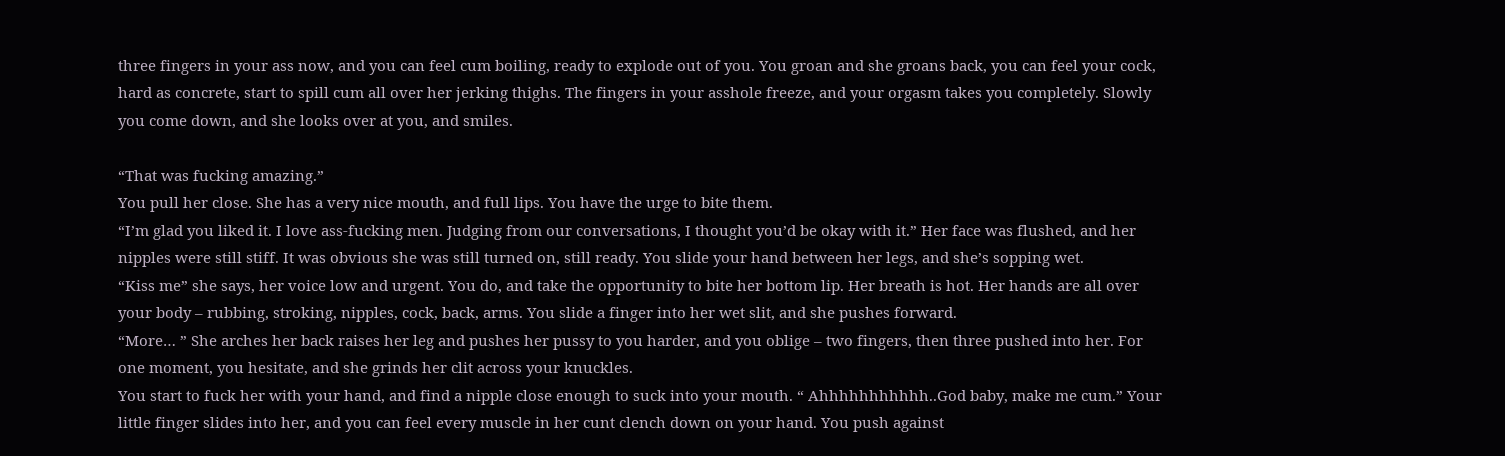three fingers in your ass now, and you can feel cum boiling, ready to explode out of you. You groan and she groans back, you can feel your cock, hard as concrete, start to spill cum all over her jerking thighs. The fingers in your asshole freeze, and your orgasm takes you completely. Slowly you come down, and she looks over at you, and smiles.

“That was fucking amazing.”
You pull her close. She has a very nice mouth, and full lips. You have the urge to bite them.
“I’m glad you liked it. I love ass-fucking men. Judging from our conversations, I thought you’d be okay with it.” Her face was flushed, and her nipples were still stiff. It was obvious she was still turned on, still ready. You slide your hand between her legs, and she’s sopping wet.
“Kiss me” she says, her voice low and urgent. You do, and take the opportunity to bite her bottom lip. Her breath is hot. Her hands are all over your body – rubbing, stroking, nipples, cock, back, arms. You slide a finger into her wet slit, and she pushes forward.
“More… ” She arches her back raises her leg and pushes her pussy to you harder, and you oblige – two fingers, then three pushed into her. For one moment, you hesitate, and she grinds her clit across your knuckles.
You start to fuck her with your hand, and find a nipple close enough to suck into your mouth. “ Ahhhhhhhhhhh..God baby, make me cum.” Your little finger slides into her, and you can feel every muscle in her cunt clench down on your hand. You push against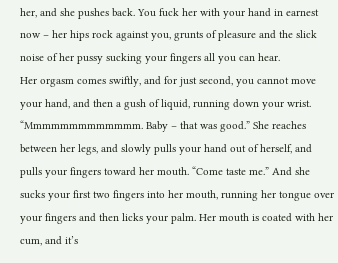her, and she pushes back. You fuck her with your hand in earnest now – her hips rock against you, grunts of pleasure and the slick noise of her pussy sucking your fingers all you can hear.
Her orgasm comes swiftly, and for just second, you cannot move your hand, and then a gush of liquid, running down your wrist.
“Mmmmmmmmmmmmm. Baby – that was good.” She reaches between her legs, and slowly pulls your hand out of herself, and pulls your fingers toward her mouth. “Come taste me.” And she sucks your first two fingers into her mouth, running her tongue over your fingers and then licks your palm. Her mouth is coated with her cum, and it’s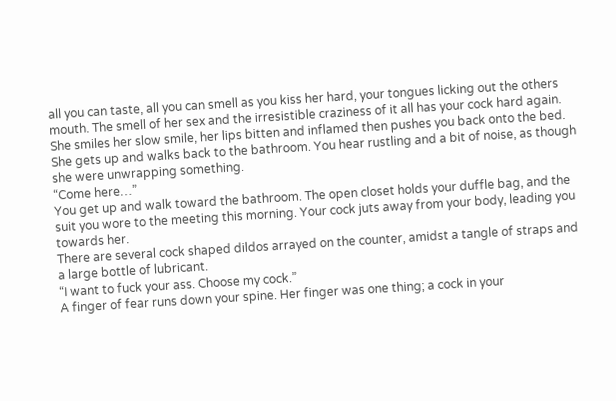all you can taste, all you can smell as you kiss her hard, your tongues licking out the others mouth. The smell of her sex and the irresistible craziness of it all has your cock hard again. She smiles her slow smile, her lips bitten and inflamed then pushes you back onto the bed. She gets up and walks back to the bathroom. You hear rustling and a bit of noise, as though she were unwrapping something.
“Come here…”
You get up and walk toward the bathroom. The open closet holds your duffle bag, and the suit you wore to the meeting this morning. Your cock juts away from your body, leading you towards her.
There are several cock shaped dildos arrayed on the counter, amidst a tangle of straps and a large bottle of lubricant.
“I want to fuck your ass. Choose my cock.”
A finger of fear runs down your spine. Her finger was one thing; a cock in your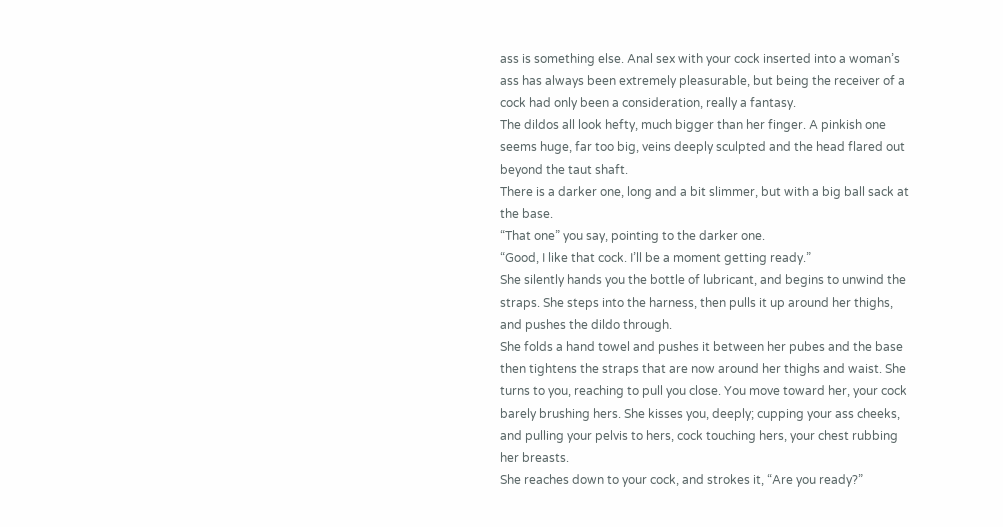ass is something else. Anal sex with your cock inserted into a woman’s ass has always been extremely pleasurable, but being the receiver of a cock had only been a consideration, really a fantasy.
The dildos all look hefty, much bigger than her finger. A pinkish one seems huge, far too big, veins deeply sculpted and the head flared out beyond the taut shaft.
There is a darker one, long and a bit slimmer, but with a big ball sack at the base.
“That one” you say, pointing to the darker one.
“Good, I like that cock. I’ll be a moment getting ready.”
She silently hands you the bottle of lubricant, and begins to unwind the straps. She steps into the harness, then pulls it up around her thighs, and pushes the dildo through.
She folds a hand towel and pushes it between her pubes and the base then tightens the straps that are now around her thighs and waist. She turns to you, reaching to pull you close. You move toward her, your cock barely brushing hers. She kisses you, deeply; cupping your ass cheeks, and pulling your pelvis to hers, cock touching hers, your chest rubbing her breasts.
She reaches down to your cock, and strokes it, “Are you ready?”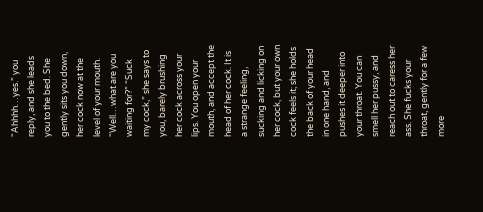“Ahhhh…yes.” you reply, and she leads you to the bed. She gently sits you down, her cock now at the level of your mouth.
“Well…what are you waiting for?” “Suck my cock,” she says to you, barely brushing her cock across your lips. You open your mouth, and accept the head of her cock. It is a strange feeling, sucking and licking on her cock, but your own cock feels it; she holds the back of your head in one hand, and pushes it deeper into your throat. You can smell her pussy, and reach out to caress her ass. She fucks your throat, gently for a few more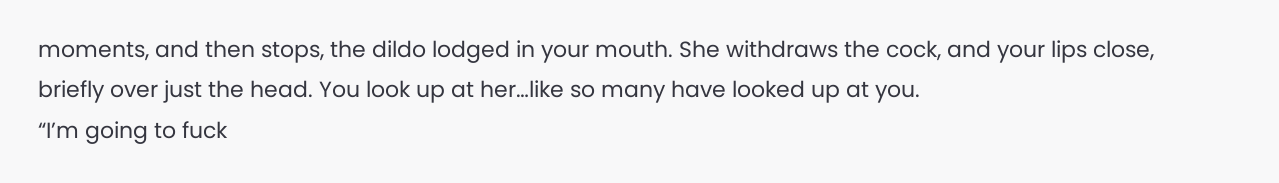moments, and then stops, the dildo lodged in your mouth. She withdraws the cock, and your lips close, briefly over just the head. You look up at her…like so many have looked up at you.
“I’m going to fuck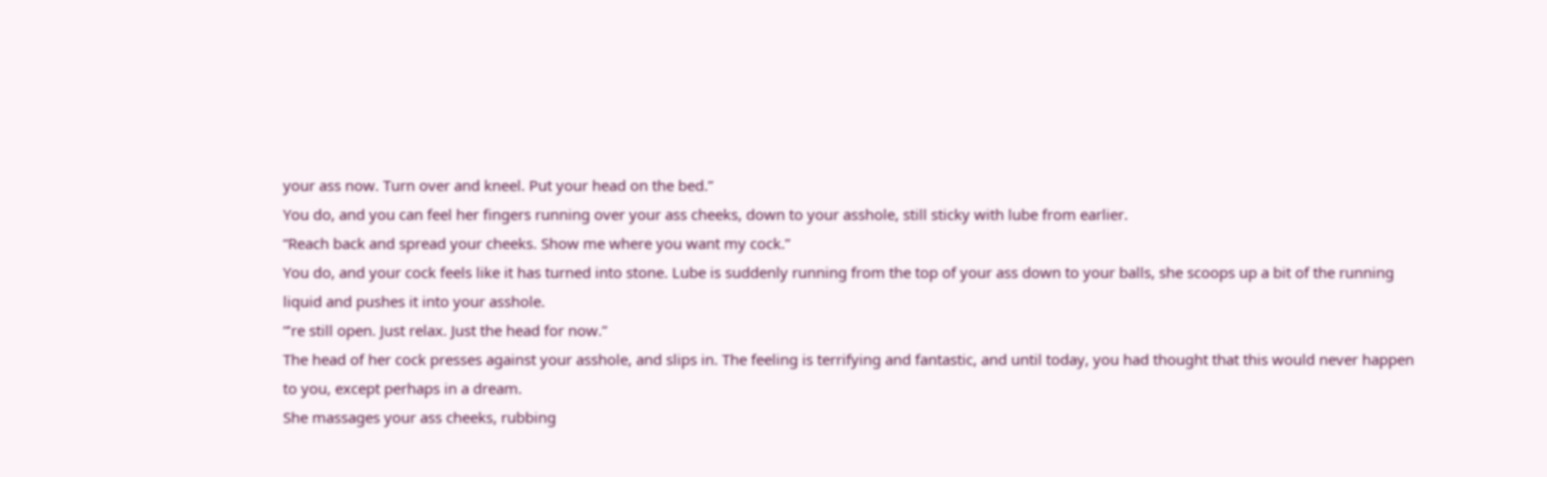your ass now. Turn over and kneel. Put your head on the bed.”
You do, and you can feel her fingers running over your ass cheeks, down to your asshole, still sticky with lube from earlier.
“Reach back and spread your cheeks. Show me where you want my cock.”
You do, and your cock feels like it has turned into stone. Lube is suddenly running from the top of your ass down to your balls, she scoops up a bit of the running liquid and pushes it into your asshole.
“’re still open. Just relax. Just the head for now.”
The head of her cock presses against your asshole, and slips in. The feeling is terrifying and fantastic, and until today, you had thought that this would never happen to you, except perhaps in a dream.
She massages your ass cheeks, rubbing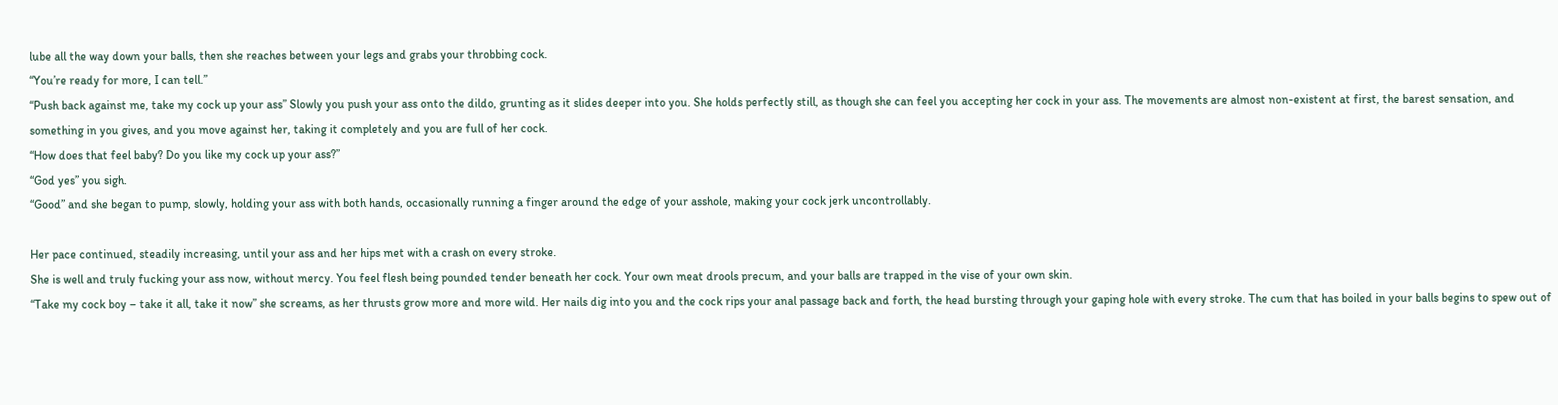lube all the way down your balls, then she reaches between your legs and grabs your throbbing cock.
“You’re ready for more, I can tell.”
“Push back against me, take my cock up your ass” Slowly you push your ass onto the dildo, grunting as it slides deeper into you. She holds perfectly still, as though she can feel you accepting her cock in your ass. The movements are almost non-existent at first, the barest sensation, and something in you gives, and you move against her, taking it completely and you are full of her cock.
“How does that feel baby? Do you like my cock up your ass?”
“God yes” you sigh.
“Good” and she began to pump, slowly, holding your ass with both hands, occasionally running a finger around the edge of your asshole, making your cock jerk uncontrollably.

Her pace continued, steadily increasing, until your ass and her hips met with a crash on every stroke.
She is well and truly fucking your ass now, without mercy. You feel flesh being pounded tender beneath her cock. Your own meat drools precum, and your balls are trapped in the vise of your own skin.
“Take my cock boy – take it all, take it now” she screams, as her thrusts grow more and more wild. Her nails dig into you and the cock rips your anal passage back and forth, the head bursting through your gaping hole with every stroke. The cum that has boiled in your balls begins to spew out of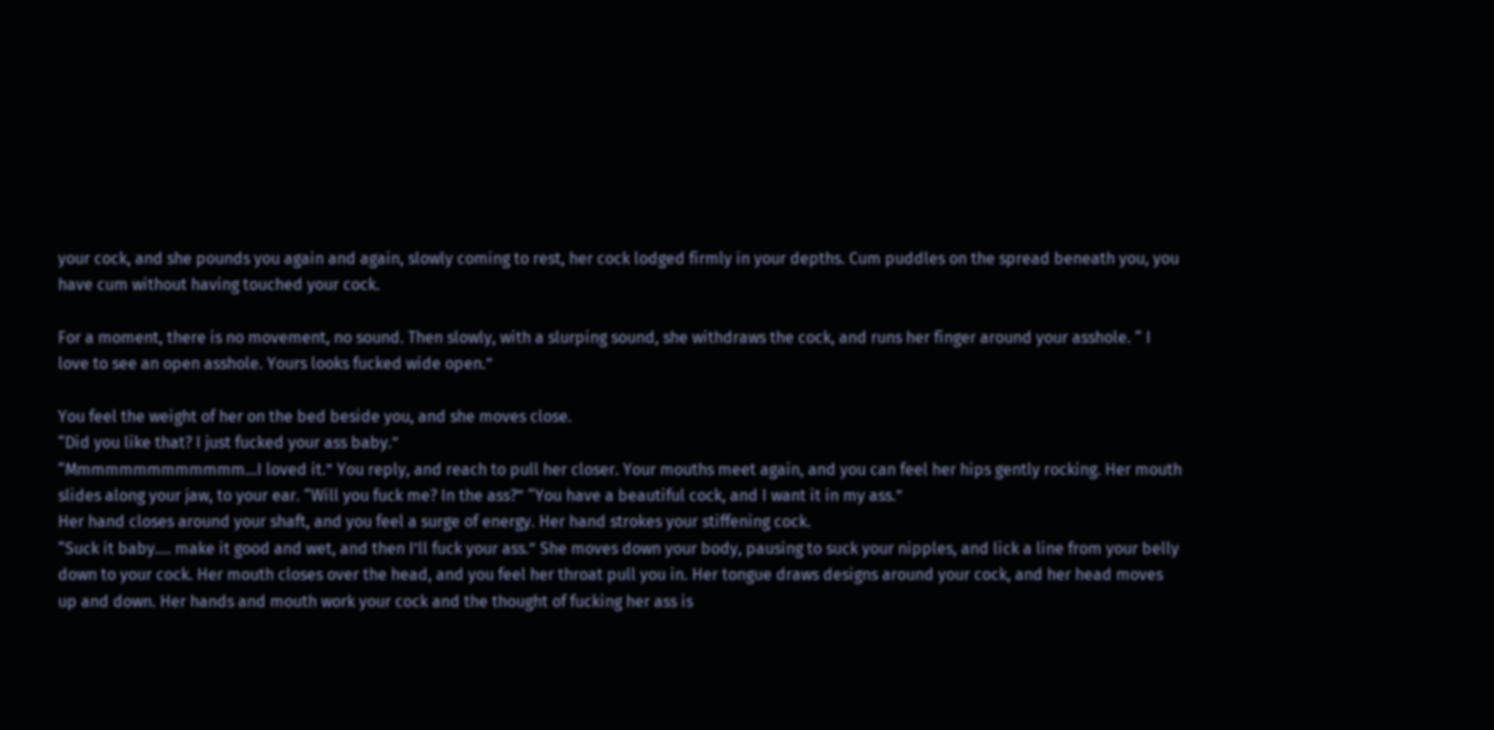your cock, and she pounds you again and again, slowly coming to rest, her cock lodged firmly in your depths. Cum puddles on the spread beneath you, you have cum without having touched your cock.

For a moment, there is no movement, no sound. Then slowly, with a slurping sound, she withdraws the cock, and runs her finger around your asshole. “ I love to see an open asshole. Yours looks fucked wide open.”

You feel the weight of her on the bed beside you, and she moves close.
“Did you like that? I just fucked your ass baby.”
“Mmmmmmmmmmmmm…I loved it.” You reply, and reach to pull her closer. Your mouths meet again, and you can feel her hips gently rocking. Her mouth slides along your jaw, to your ear. “Will you fuck me? In the ass?” “You have a beautiful cock, and I want it in my ass.”
Her hand closes around your shaft, and you feel a surge of energy. Her hand strokes your stiffening cock.
“Suck it baby…. make it good and wet, and then I’ll fuck your ass.” She moves down your body, pausing to suck your nipples, and lick a line from your belly down to your cock. Her mouth closes over the head, and you feel her throat pull you in. Her tongue draws designs around your cock, and her head moves up and down. Her hands and mouth work your cock and the thought of fucking her ass is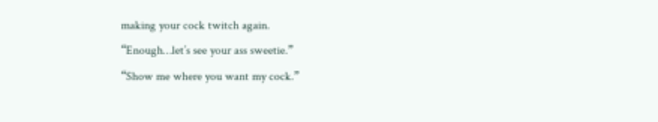making your cock twitch again.
“Enough…let’s see your ass sweetie.”
“Show me where you want my cock.”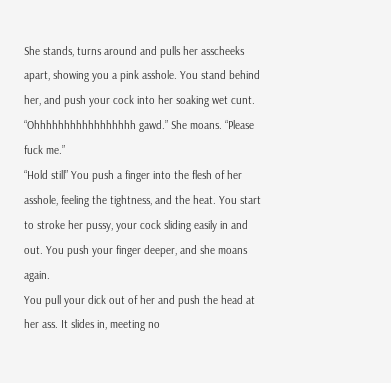She stands, turns around and pulls her asscheeks apart, showing you a pink asshole. You stand behind her, and push your cock into her soaking wet cunt.
“Ohhhhhhhhhhhhhhhhh gawd.” She moans. “Please fuck me.”
“Hold still” You push a finger into the flesh of her asshole, feeling the tightness, and the heat. You start to stroke her pussy, your cock sliding easily in and out. You push your finger deeper, and she moans again.
You pull your dick out of her and push the head at her ass. It slides in, meeting no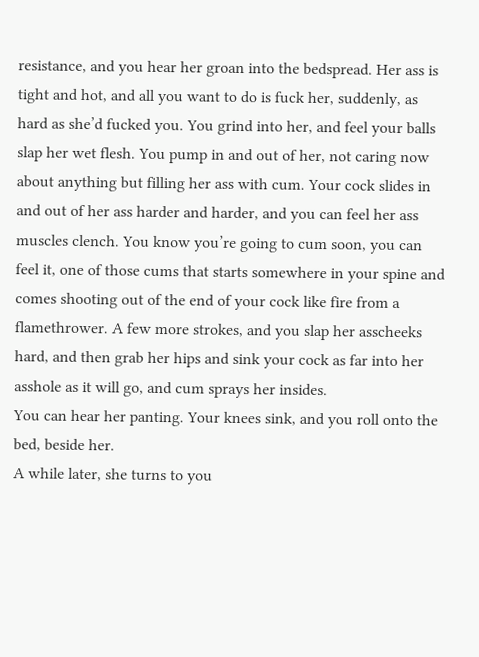resistance, and you hear her groan into the bedspread. Her ass is tight and hot, and all you want to do is fuck her, suddenly, as hard as she’d fucked you. You grind into her, and feel your balls slap her wet flesh. You pump in and out of her, not caring now about anything but filling her ass with cum. Your cock slides in and out of her ass harder and harder, and you can feel her ass muscles clench. You know you’re going to cum soon, you can feel it, one of those cums that starts somewhere in your spine and comes shooting out of the end of your cock like fire from a flamethrower. A few more strokes, and you slap her asscheeks hard, and then grab her hips and sink your cock as far into her asshole as it will go, and cum sprays her insides.
You can hear her panting. Your knees sink, and you roll onto the bed, beside her.
A while later, she turns to you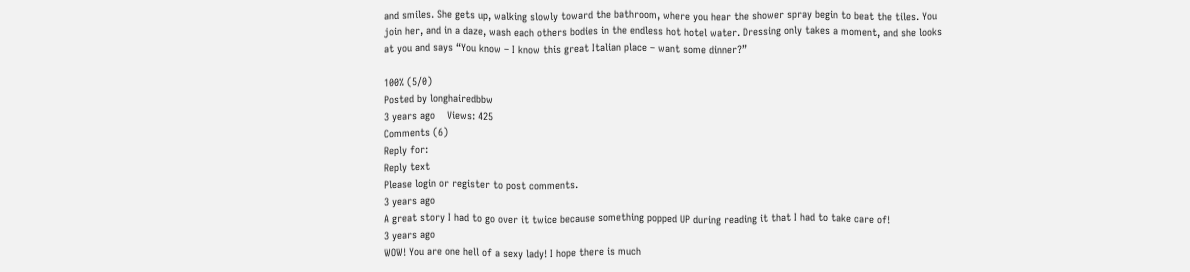and smiles. She gets up, walking slowly toward the bathroom, where you hear the shower spray begin to beat the tiles. You join her, and in a daze, wash each others bodies in the endless hot hotel water. Dressing only takes a moment, and she looks at you and says “You know – I know this great Italian place – want some dinner?”

100% (5/0)
Posted by longhairedbbw
3 years ago    Views: 425
Comments (6)
Reply for:
Reply text
Please login or register to post comments.
3 years ago
A great story I had to go over it twice because something popped UP during reading it that I had to take care of!
3 years ago
WOW! You are one hell of a sexy lady! I hope there is much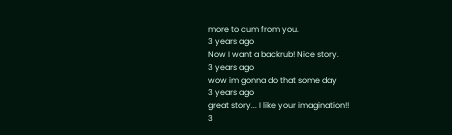more to cum from you.
3 years ago
Now I want a backrub! Nice story.
3 years ago
wow im gonna do that some day
3 years ago
great story... I like your imagination!!
3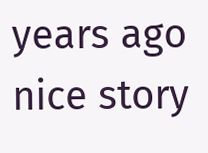years ago
nice story